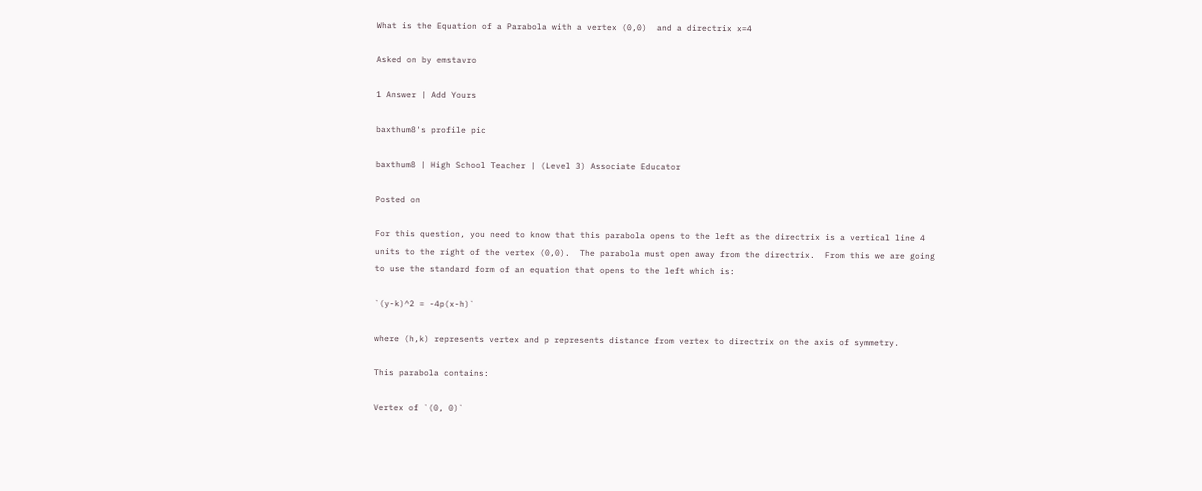What is the Equation of a Parabola with a vertex (0,0)  and a directrix x=4

Asked on by emstavro

1 Answer | Add Yours

baxthum8's profile pic

baxthum8 | High School Teacher | (Level 3) Associate Educator

Posted on

For this question, you need to know that this parabola opens to the left as the directrix is a vertical line 4 units to the right of the vertex (0,0).  The parabola must open away from the directrix.  From this we are going to use the standard form of an equation that opens to the left which is:

`(y-k)^2 = -4p(x-h)`

where (h,k) represents vertex and p represents distance from vertex to directrix on the axis of symmetry.

This parabola contains:

Vertex of `(0, 0)`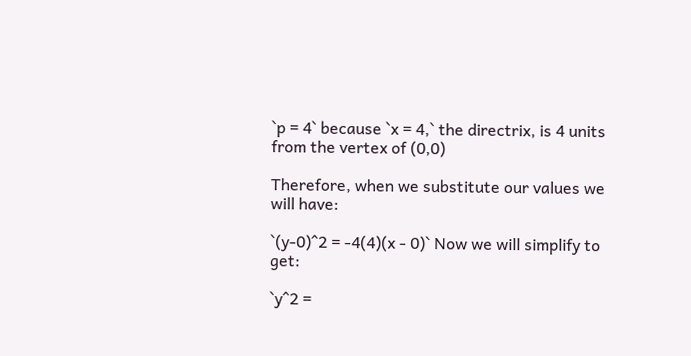`p = 4` because `x = 4,` the directrix, is 4 units from the vertex of (0,0)

Therefore, when we substitute our values we will have:

`(y-0)^2 = -4(4)(x - 0)` Now we will simplify to get:

`y^2 =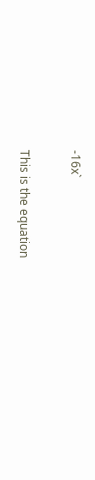-16x`

This is the equation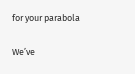for your parabola

We’ve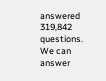answered 319,842 questions. We can answer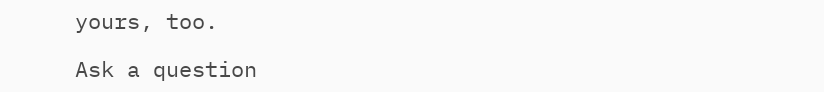yours, too.

Ask a question